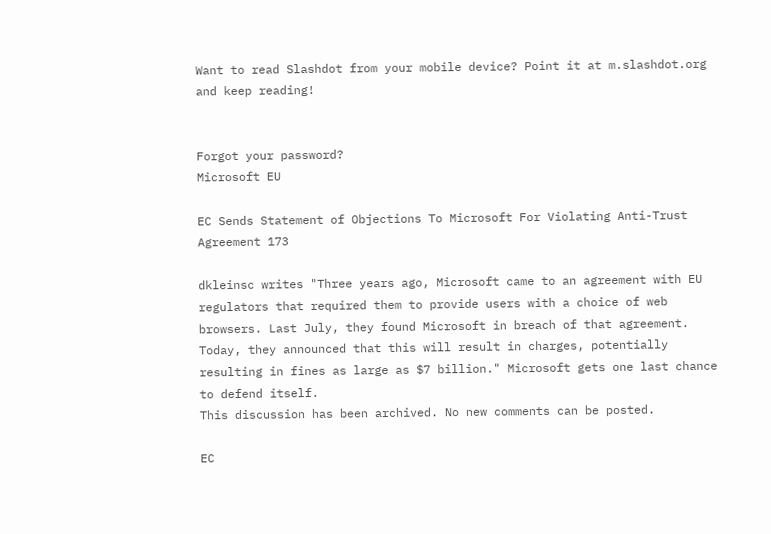Want to read Slashdot from your mobile device? Point it at m.slashdot.org and keep reading!


Forgot your password?
Microsoft EU

EC Sends Statement of Objections To Microsoft For Violating Anti-Trust Agreement 173

dkleinsc writes "Three years ago, Microsoft came to an agreement with EU regulators that required them to provide users with a choice of web browsers. Last July, they found Microsoft in breach of that agreement. Today, they announced that this will result in charges, potentially resulting in fines as large as $7 billion." Microsoft gets one last chance to defend itself.
This discussion has been archived. No new comments can be posted.

EC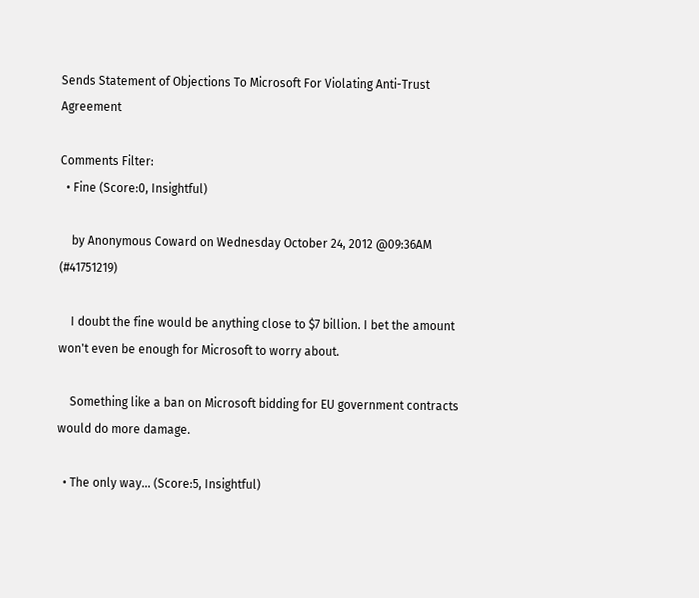Sends Statement of Objections To Microsoft For Violating Anti-Trust Agreement

Comments Filter:
  • Fine (Score:0, Insightful)

    by Anonymous Coward on Wednesday October 24, 2012 @09:36AM (#41751219)

    I doubt the fine would be anything close to $7 billion. I bet the amount won't even be enough for Microsoft to worry about.

    Something like a ban on Microsoft bidding for EU government contracts would do more damage.

  • The only way... (Score:5, Insightful)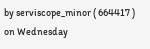by serviscope_minor ( 664417 ) on Wednesday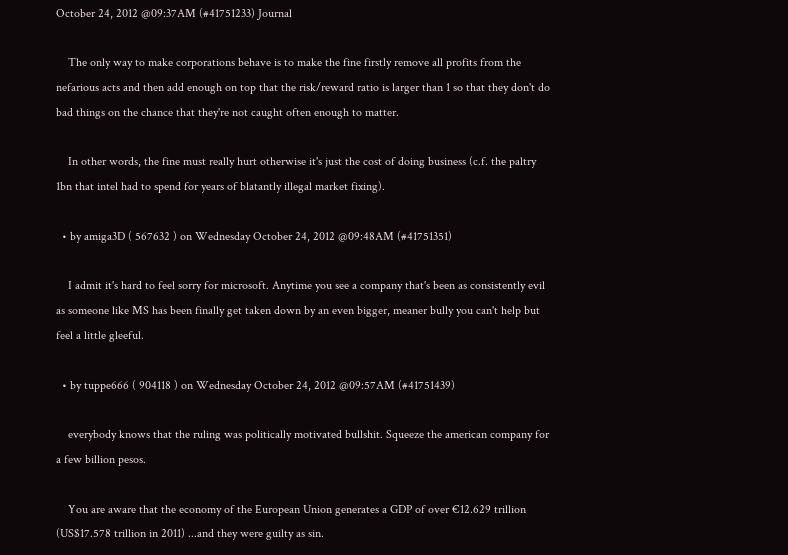October 24, 2012 @09:37AM (#41751233) Journal

    The only way to make corporations behave is to make the fine firstly remove all profits from the nefarious acts and then add enough on top that the risk/reward ratio is larger than 1 so that they don't do bad things on the chance that they're not caught often enough to matter.

    In other words, the fine must really hurt otherwise it's just the cost of doing business (c.f. the paltry 1bn that intel had to spend for years of blatantly illegal market fixing).

  • by amiga3D ( 567632 ) on Wednesday October 24, 2012 @09:48AM (#41751351)

    I admit it's hard to feel sorry for microsoft. Anytime you see a company that's been as consistently evil as someone like MS has been finally get taken down by an even bigger, meaner bully you can't help but feel a little gleeful.

  • by tuppe666 ( 904118 ) on Wednesday October 24, 2012 @09:57AM (#41751439)

    everybody knows that the ruling was politically motivated bullshit. Squeeze the american company for a few billion pesos.

    You are aware that the economy of the European Union generates a GDP of over €12.629 trillion (US$17.578 trillion in 2011) ...and they were guilty as sin.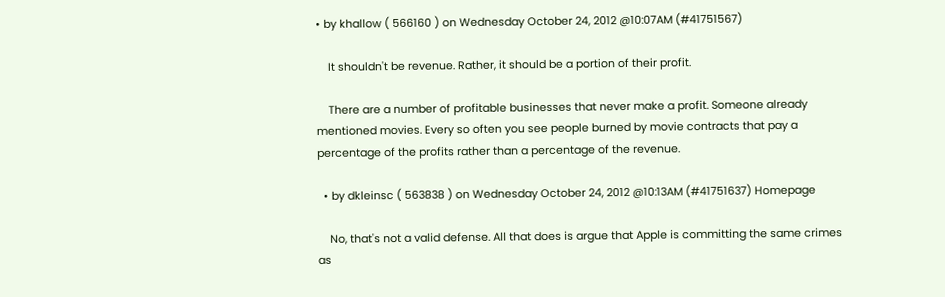• by khallow ( 566160 ) on Wednesday October 24, 2012 @10:07AM (#41751567)

    It shouldn't be revenue. Rather, it should be a portion of their profit.

    There are a number of profitable businesses that never make a profit. Someone already mentioned movies. Every so often you see people burned by movie contracts that pay a percentage of the profits rather than a percentage of the revenue.

  • by dkleinsc ( 563838 ) on Wednesday October 24, 2012 @10:13AM (#41751637) Homepage

    No, that's not a valid defense. All that does is argue that Apple is committing the same crimes as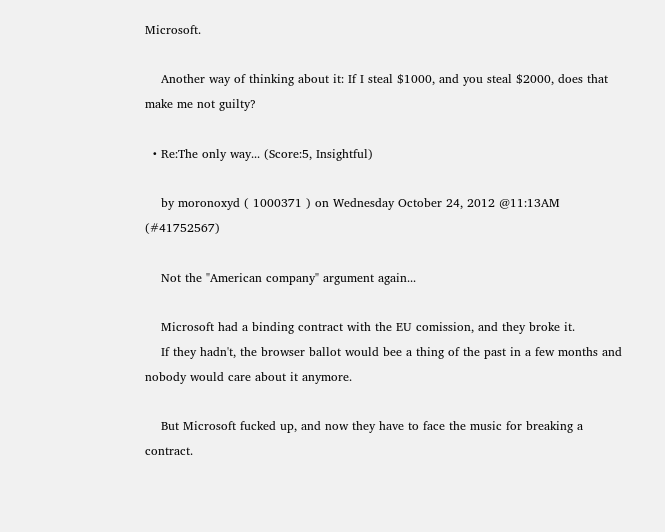Microsoft.

    Another way of thinking about it: If I steal $1000, and you steal $2000, does that make me not guilty?

  • Re:The only way... (Score:5, Insightful)

    by moronoxyd ( 1000371 ) on Wednesday October 24, 2012 @11:13AM (#41752567)

    Not the "American company" argument again...

    Microsoft had a binding contract with the EU comission, and they broke it.
    If they hadn't, the browser ballot would bee a thing of the past in a few months and nobody would care about it anymore.

    But Microsoft fucked up, and now they have to face the music for breaking a contract.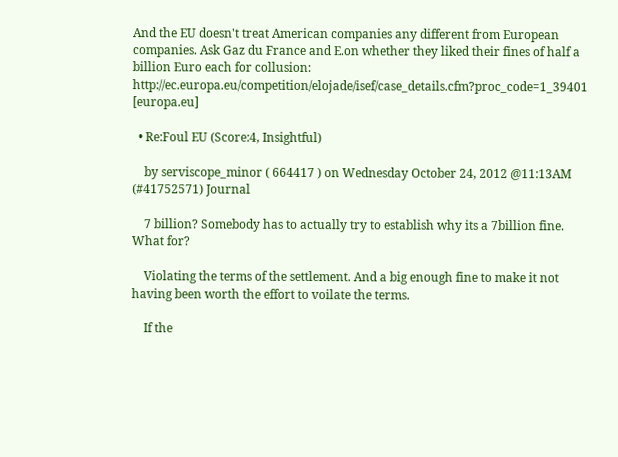And the EU doesn't treat American companies any different from European companies. Ask Gaz du France and E.on whether they liked their fines of half a billion Euro each for collusion: http://ec.europa.eu/competition/elojade/isef/case_details.cfm?proc_code=1_39401 [europa.eu]

  • Re:Foul EU (Score:4, Insightful)

    by serviscope_minor ( 664417 ) on Wednesday October 24, 2012 @11:13AM (#41752571) Journal

    7 billion? Somebody has to actually try to establish why its a 7billion fine. What for?

    Violating the terms of the settlement. And a big enough fine to make it not having been worth the effort to voilate the terms.

    If the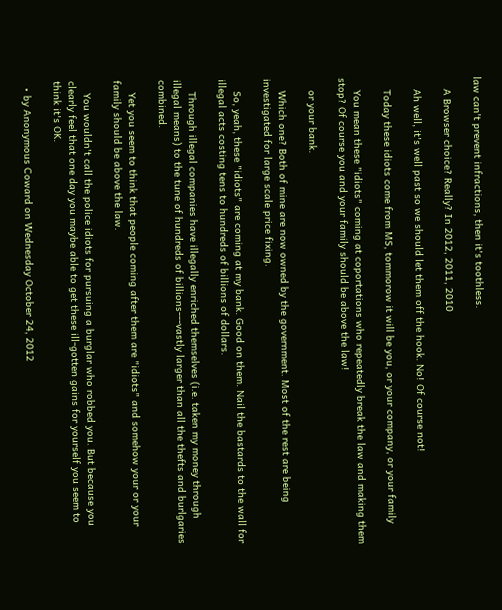law can't prevent infractions, then it's toothless.

    A Browser choice? Really? In 2012, 2011, 2010

    Ah well, it's well past so we should let them off the hook. No! Of course not!

    Today these idiots come from MS, tommorow it will be you, or your company, or your family

    You mean these "idiots" coming at coportations who repeatedly break the law and making them stop? Of course you and your family should be above the law!

    or your bank.

    Which one? Both of mine are now owned by the government. Most of the rest are being investigated for large scale price fixing.

    So, yeah, these "idiots" are coming at my bank. Good on them. Nail the bastards to the wall for illegal acts costing tens to hundreds of billions of dollars.

    Through illegal companies have illegally enriched themselves (i.e. taken my money through illegal means) to the tune of hundreds of billions---vastly larger than all the thefts and burlgaries combined.

    Yet you seem to think that people coming after them are "idiots" and somehow your or your family should be above the law.

    You wouldn't call the police idiots for pursuing a burglar who robbed you. But because you clearly feel that one day you maybe able to get these ill-gotten gains for yourself you seem to think it's OK.

  • by Anonymous Coward on Wednesday October 24, 2012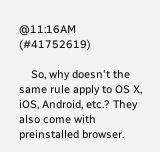@11:16AM (#41752619)

    So, why doesn't the same rule apply to OS X, iOS, Android, etc.? They also come with preinstalled browser.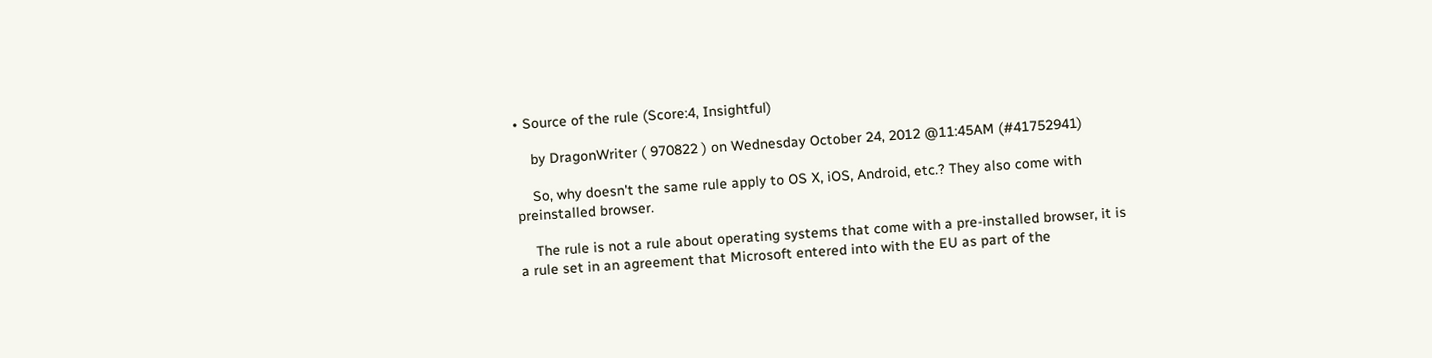• Source of the rule (Score:4, Insightful)

    by DragonWriter ( 970822 ) on Wednesday October 24, 2012 @11:45AM (#41752941)

    So, why doesn't the same rule apply to OS X, iOS, Android, etc.? They also come with preinstalled browser.

    The rule is not a rule about operating systems that come with a pre-installed browser, it is a rule set in an agreement that Microsoft entered into with the EU as part of the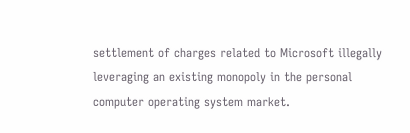settlement of charges related to Microsoft illegally leveraging an existing monopoly in the personal computer operating system market.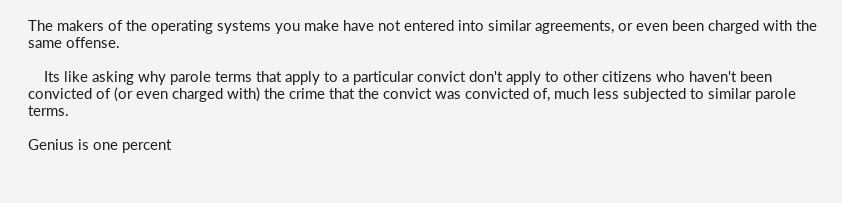The makers of the operating systems you make have not entered into similar agreements, or even been charged with the same offense.

    Its like asking why parole terms that apply to a particular convict don't apply to other citizens who haven't been convicted of (or even charged with) the crime that the convict was convicted of, much less subjected to similar parole terms.

Genius is one percent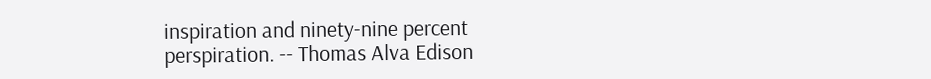inspiration and ninety-nine percent perspiration. -- Thomas Alva Edison